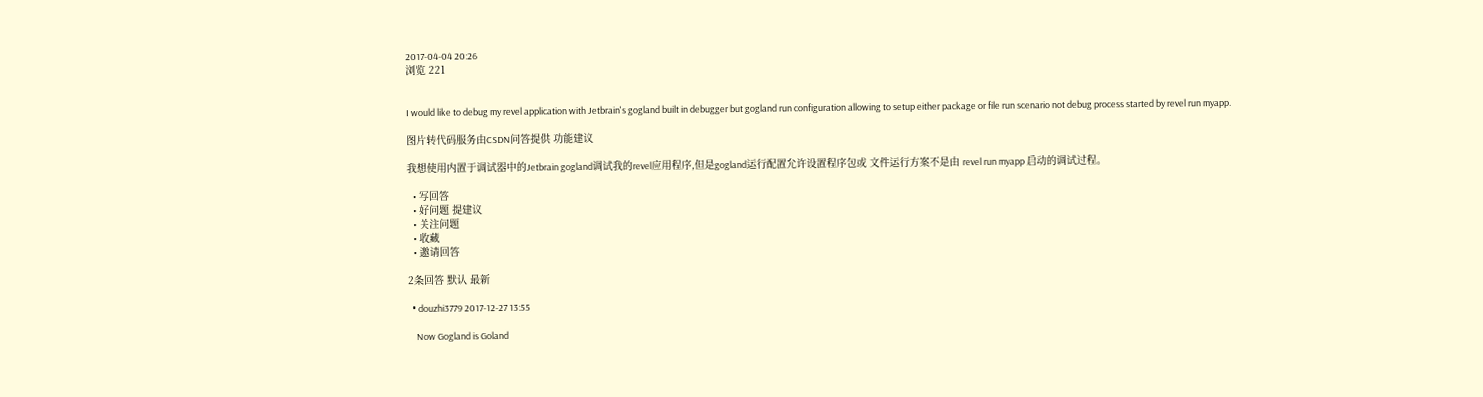2017-04-04 20:26
浏览 221


I would like to debug my revel application with Jetbrain's gogland built in debugger but gogland run configuration allowing to setup either package or file run scenario not debug process started by revel run myapp.

图片转代码服务由CSDN问答提供 功能建议

我想使用内置于调试器中的Jetbrain gogland调试我的revel应用程序,但是gogland运行配置允许设置程序包或 文件运行方案不是由 revel run myapp 启动的调试过程。

  • 写回答
  • 好问题 提建议
  • 关注问题
  • 收藏
  • 邀请回答

2条回答 默认 最新

  • douzhi3779 2017-12-27 13:55

    Now Gogland is Goland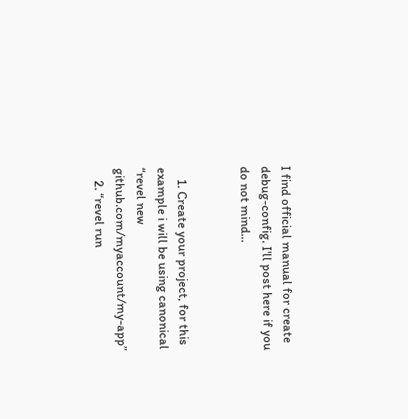I find official manual for create debug-config. I'll post here if you do not mind...


    1. Create your project, for this example i will be using canonical “revel new github.com/myaccount/my-app”
    2. “revel run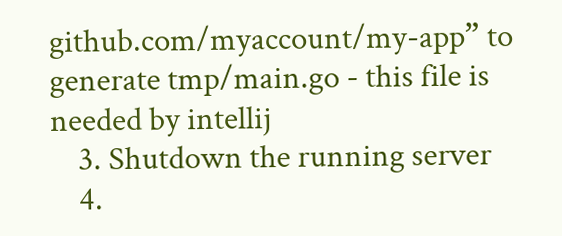github.com/myaccount/my-app” to generate tmp/main.go - this file is needed by intellij
    3. Shutdown the running server
    4.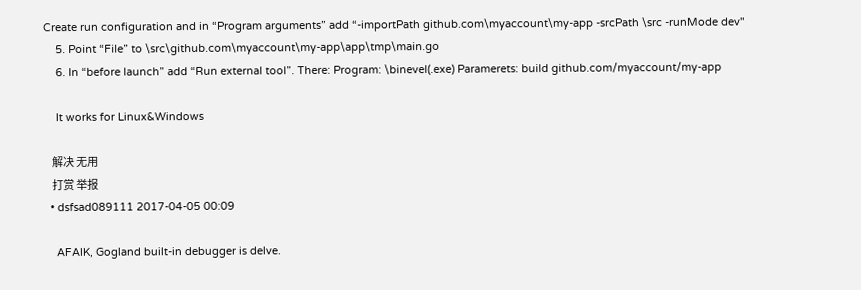Create run configuration and in “Program arguments” add “-importPath github.com\myaccount\my-app -srcPath \src -runMode dev"
    5. Point “File” to \src\github.com\myaccount\my-app\app\tmp\main.go
    6. In “before launch” add “Run external tool”. There: Program: \binevel(.exe) Paramerets: build github.com/myaccount/my-app

    It works for Linux&Windows

    解决 无用
    打赏 举报
  • dsfsad089111 2017-04-05 00:09

    AFAIK, Gogland built-in debugger is delve.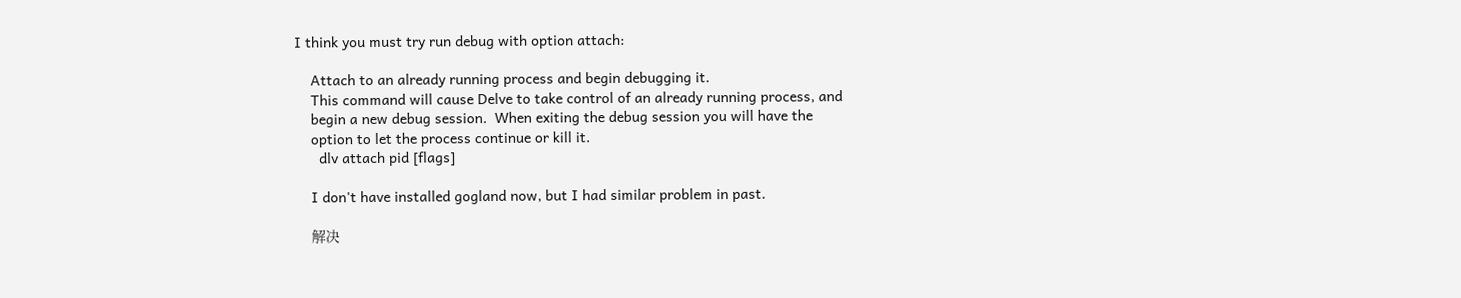I think you must try run debug with option attach:

    Attach to an already running process and begin debugging it.
    This command will cause Delve to take control of an already running process, and
    begin a new debug session.  When exiting the debug session you will have the
    option to let the process continue or kill it.
      dlv attach pid [flags]

    I don't have installed gogland now, but I had similar problem in past.

    解决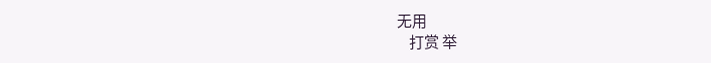无用
    打赏 举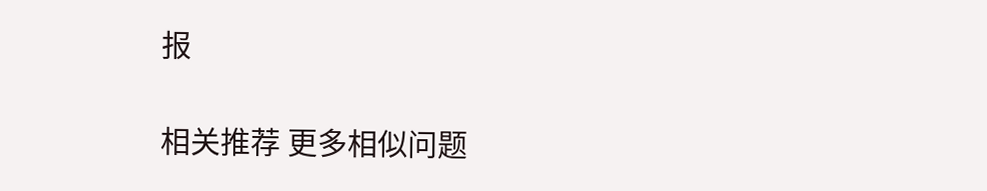报

相关推荐 更多相似问题